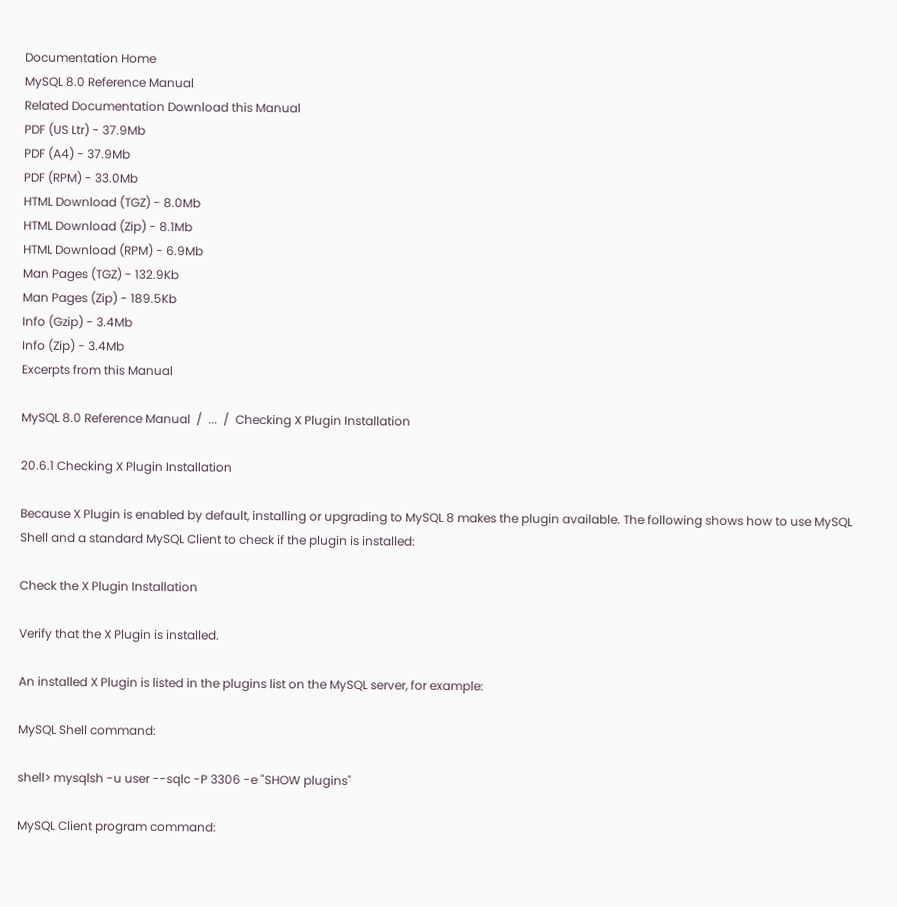Documentation Home
MySQL 8.0 Reference Manual
Related Documentation Download this Manual
PDF (US Ltr) - 37.9Mb
PDF (A4) - 37.9Mb
PDF (RPM) - 33.0Mb
HTML Download (TGZ) - 8.0Mb
HTML Download (Zip) - 8.1Mb
HTML Download (RPM) - 6.9Mb
Man Pages (TGZ) - 132.9Kb
Man Pages (Zip) - 189.5Kb
Info (Gzip) - 3.4Mb
Info (Zip) - 3.4Mb
Excerpts from this Manual

MySQL 8.0 Reference Manual  /  ...  /  Checking X Plugin Installation

20.6.1 Checking X Plugin Installation

Because X Plugin is enabled by default, installing or upgrading to MySQL 8 makes the plugin available. The following shows how to use MySQL Shell and a standard MySQL Client to check if the plugin is installed:

Check the X Plugin Installation

Verify that the X Plugin is installed.

An installed X Plugin is listed in the plugins list on the MySQL server, for example:

MySQL Shell command:

shell> mysqlsh -u user --sqlc -P 3306 -e "SHOW plugins"

MySQL Client program command: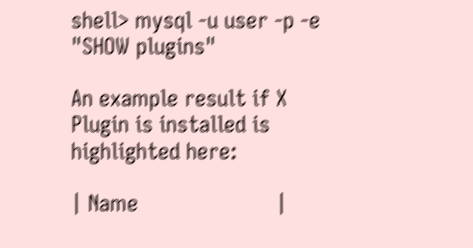shell> mysql -u user -p -e "SHOW plugins"

An example result if X Plugin is installed is highlighted here:

| Name                       |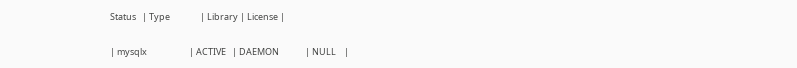Status   | Type               | Library | License |


| mysqlx                     | ACTIVE   | DAEMON             | NULL    |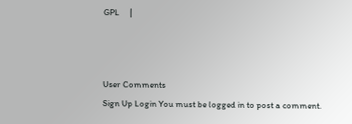GPL     |



User Comments
Sign Up Login You must be logged in to post a comment.